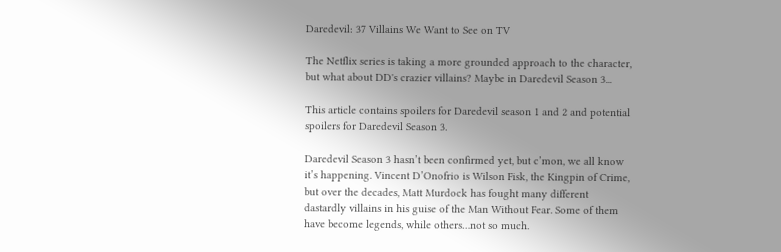Daredevil: 37 Villains We Want to See on TV

The Netflix series is taking a more grounded approach to the character, but what about DD's crazier villains? Maybe in Daredevil Season 3...

This article contains spoilers for Daredevil season 1 and 2 and potential spoilers for Daredevil Season 3.

Daredevil Season 3 hasn’t been confirmed yet, but c’mon, we all know it’s happening. Vincent D’Onofrio is Wilson Fisk, the Kingpin of Crime, but over the decades, Matt Murdock has fought many different dastardly villains in his guise of the Man Without Fear. Some of them have become legends, while others…not so much.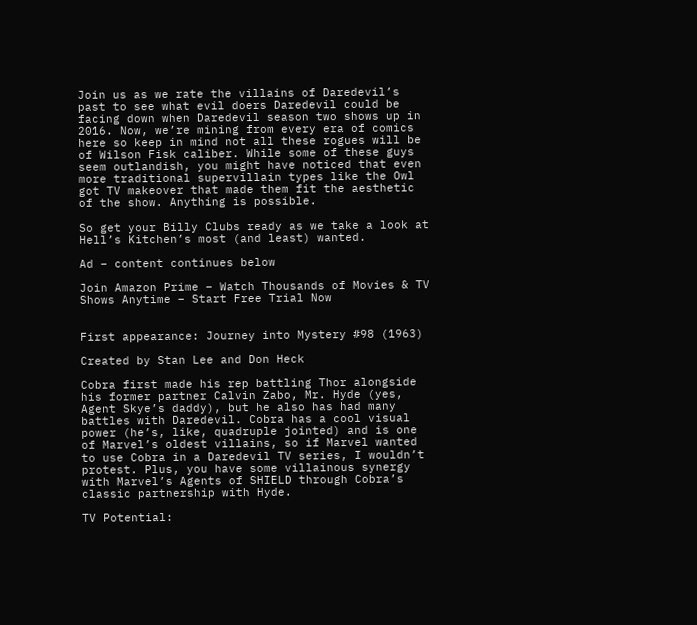Join us as we rate the villains of Daredevil’s past to see what evil doers Daredevil could be facing down when Daredevil season two shows up in 2016. Now, we’re mining from every era of comics here so keep in mind not all these rogues will be of Wilson Fisk caliber. While some of these guys seem outlandish, you might have noticed that even more traditional supervillain types like the Owl got TV makeover that made them fit the aesthetic of the show. Anything is possible.

So get your Billy Clubs ready as we take a look at Hell’s Kitchen’s most (and least) wanted.

Ad – content continues below

Join Amazon Prime – Watch Thousands of Movies & TV Shows Anytime – Start Free Trial Now


First appearance: Journey into Mystery #98 (1963)

Created by Stan Lee and Don Heck

Cobra first made his rep battling Thor alongside his former partner Calvin Zabo, Mr. Hyde (yes, Agent Skye’s daddy), but he also has had many battles with Daredevil. Cobra has a cool visual power (he’s, like, quadruple jointed) and is one of Marvel’s oldest villains, so if Marvel wanted to use Cobra in a Daredevil TV series, I wouldn’t protest. Plus, you have some villainous synergy with Marvel’s Agents of SHIELD through Cobra’s classic partnership with Hyde.

TV Potential: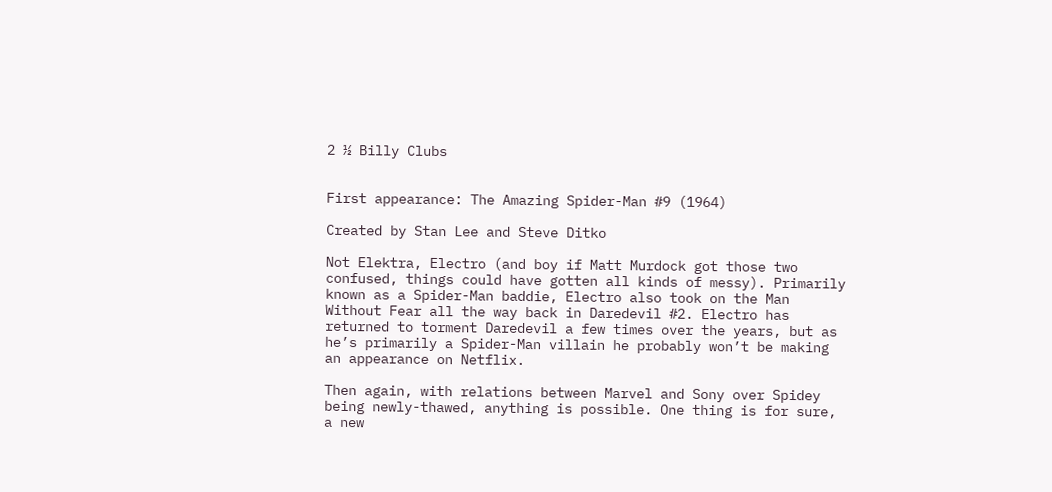2 ½ Billy Clubs


First appearance: The Amazing Spider-Man #9 (1964)

Created by Stan Lee and Steve Ditko

Not Elektra, Electro (and boy if Matt Murdock got those two confused, things could have gotten all kinds of messy). Primarily known as a Spider-Man baddie, Electro also took on the Man Without Fear all the way back in Daredevil #2. Electro has returned to torment Daredevil a few times over the years, but as he’s primarily a Spider-Man villain he probably won’t be making an appearance on Netflix.

Then again, with relations between Marvel and Sony over Spidey being newly-thawed, anything is possible. One thing is for sure, a new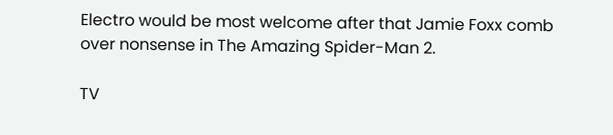Electro would be most welcome after that Jamie Foxx comb over nonsense in The Amazing Spider-Man 2.

TV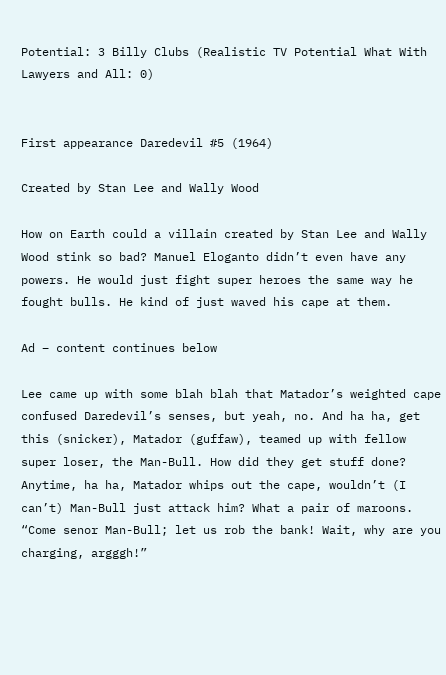Potential: 3 Billy Clubs (Realistic TV Potential What With Lawyers and All: 0)


First appearance Daredevil #5 (1964)

Created by Stan Lee and Wally Wood

How on Earth could a villain created by Stan Lee and Wally Wood stink so bad? Manuel Eloganto didn’t even have any powers. He would just fight super heroes the same way he fought bulls. He kind of just waved his cape at them.

Ad – content continues below

Lee came up with some blah blah that Matador’s weighted cape confused Daredevil’s senses, but yeah, no. And ha ha, get this (snicker), Matador (guffaw), teamed up with fellow super loser, the Man-Bull. How did they get stuff done? Anytime, ha ha, Matador whips out the cape, wouldn’t (I can’t) Man-Bull just attack him? What a pair of maroons. “Come senor Man-Bull; let us rob the bank! Wait, why are you charging, argggh!”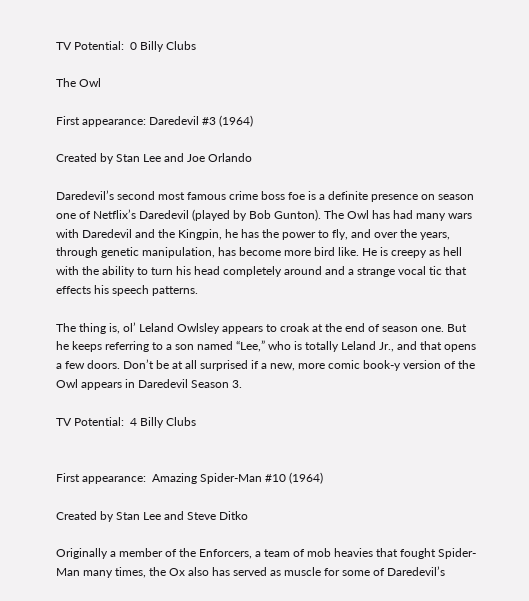TV Potential:  0 Billy Clubs

The Owl

First appearance: Daredevil #3 (1964)

Created by Stan Lee and Joe Orlando

Daredevil’s second most famous crime boss foe is a definite presence on season one of Netflix’s Daredevil (played by Bob Gunton). The Owl has had many wars with Daredevil and the Kingpin, he has the power to fly, and over the years, through genetic manipulation, has become more bird like. He is creepy as hell with the ability to turn his head completely around and a strange vocal tic that effects his speech patterns.

The thing is, ol’ Leland Owlsley appears to croak at the end of season one. But he keeps referring to a son named “Lee,” who is totally Leland Jr., and that opens a few doors. Don’t be at all surprised if a new, more comic book-y version of the Owl appears in Daredevil Season 3.

TV Potential:  4 Billy Clubs


First appearance:  Amazing Spider-Man #10 (1964)

Created by Stan Lee and Steve Ditko

Originally a member of the Enforcers, a team of mob heavies that fought Spider-Man many times, the Ox also has served as muscle for some of Daredevil’s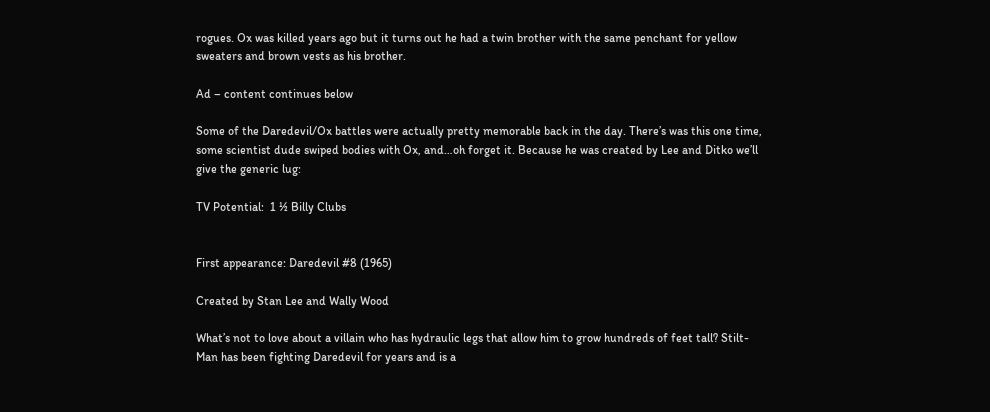rogues. Ox was killed years ago but it turns out he had a twin brother with the same penchant for yellow sweaters and brown vests as his brother.

Ad – content continues below

Some of the Daredevil/Ox battles were actually pretty memorable back in the day. There’s was this one time, some scientist dude swiped bodies with Ox, and…oh forget it. Because he was created by Lee and Ditko we’ll give the generic lug:

TV Potential:  1 ½ Billy Clubs


First appearance: Daredevil #8 (1965)

Created by Stan Lee and Wally Wood

What’s not to love about a villain who has hydraulic legs that allow him to grow hundreds of feet tall? Stilt-Man has been fighting Daredevil for years and is a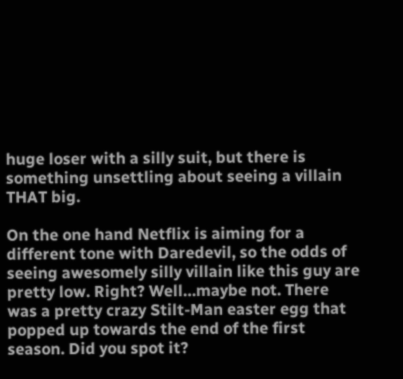huge loser with a silly suit, but there is something unsettling about seeing a villain THAT big.

On the one hand Netflix is aiming for a different tone with Daredevil, so the odds of seeing awesomely silly villain like this guy are pretty low. Right? Well…maybe not. There was a pretty crazy Stilt-Man easter egg that popped up towards the end of the first season. Did you spot it?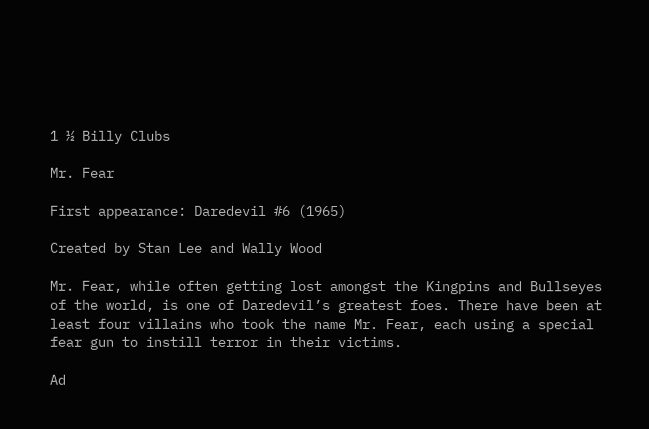1 ½ Billy Clubs

Mr. Fear

First appearance: Daredevil #6 (1965)

Created by Stan Lee and Wally Wood

Mr. Fear, while often getting lost amongst the Kingpins and Bullseyes of the world, is one of Daredevil’s greatest foes. There have been at least four villains who took the name Mr. Fear, each using a special fear gun to instill terror in their victims.

Ad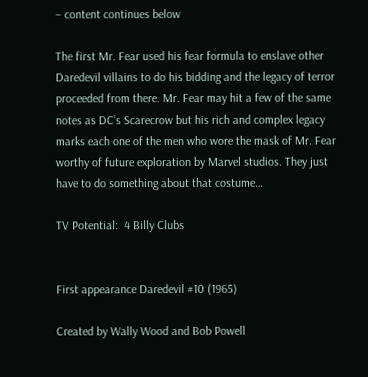– content continues below

The first Mr. Fear used his fear formula to enslave other Daredevil villains to do his bidding and the legacy of terror proceeded from there. Mr. Fear may hit a few of the same notes as DC’s Scarecrow but his rich and complex legacy marks each one of the men who wore the mask of Mr. Fear worthy of future exploration by Marvel studios. They just have to do something about that costume…

TV Potential:  4 Billy Clubs


First appearance Daredevil #10 (1965)

Created by Wally Wood and Bob Powell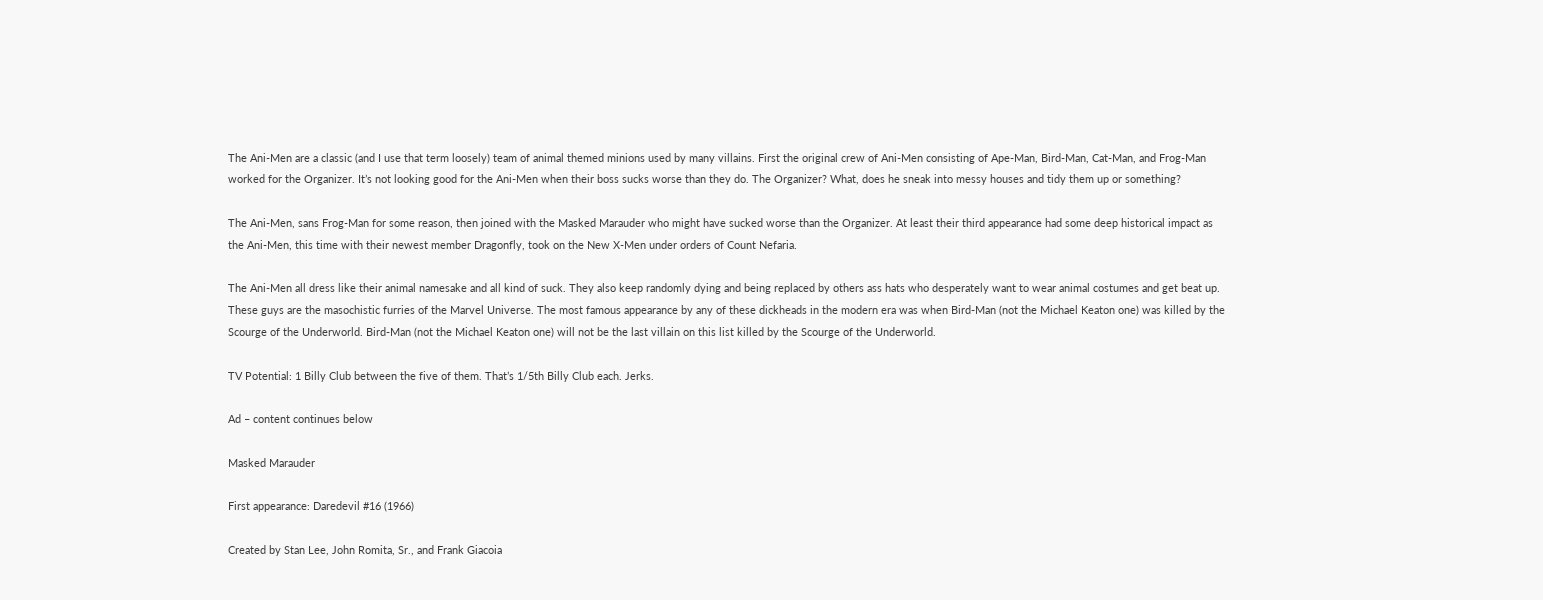The Ani-Men are a classic (and I use that term loosely) team of animal themed minions used by many villains. First the original crew of Ani-Men consisting of Ape-Man, Bird-Man, Cat-Man, and Frog-Man worked for the Organizer. It’s not looking good for the Ani-Men when their boss sucks worse than they do. The Organizer? What, does he sneak into messy houses and tidy them up or something?

The Ani-Men, sans Frog-Man for some reason, then joined with the Masked Marauder who might have sucked worse than the Organizer. At least their third appearance had some deep historical impact as the Ani-Men, this time with their newest member Dragonfly, took on the New X-Men under orders of Count Nefaria.

The Ani-Men all dress like their animal namesake and all kind of suck. They also keep randomly dying and being replaced by others ass hats who desperately want to wear animal costumes and get beat up. These guys are the masochistic furries of the Marvel Universe. The most famous appearance by any of these dickheads in the modern era was when Bird-Man (not the Michael Keaton one) was killed by the Scourge of the Underworld. Bird-Man (not the Michael Keaton one) will not be the last villain on this list killed by the Scourge of the Underworld.

TV Potential: 1 Billy Club between the five of them. That’s 1/5th Billy Club each. Jerks.

Ad – content continues below

Masked Marauder

First appearance: Daredevil #16 (1966)

Created by Stan Lee, John Romita, Sr., and Frank Giacoia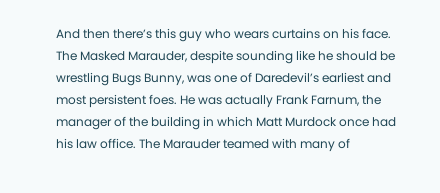And then there’s this guy who wears curtains on his face. The Masked Marauder, despite sounding like he should be wrestling Bugs Bunny, was one of Daredevil’s earliest and most persistent foes. He was actually Frank Farnum, the manager of the building in which Matt Murdock once had his law office. The Marauder teamed with many of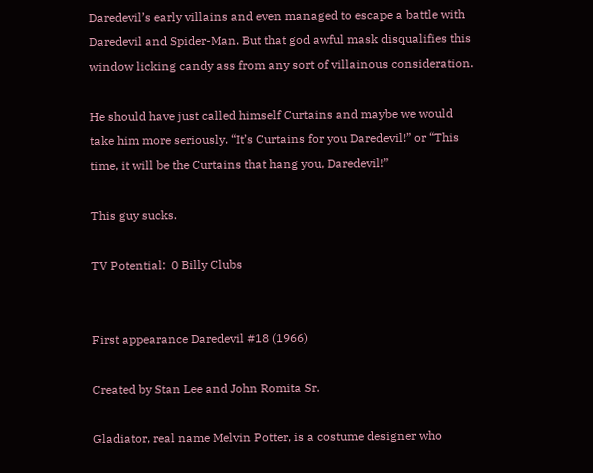Daredevil’s early villains and even managed to escape a battle with Daredevil and Spider-Man. But that god awful mask disqualifies this window licking candy ass from any sort of villainous consideration.

He should have just called himself Curtains and maybe we would take him more seriously. “It’s Curtains for you Daredevil!” or “This time, it will be the Curtains that hang you, Daredevil!”

This guy sucks.

TV Potential:  0 Billy Clubs


First appearance Daredevil #18 (1966)

Created by Stan Lee and John Romita Sr.

Gladiator, real name Melvin Potter, is a costume designer who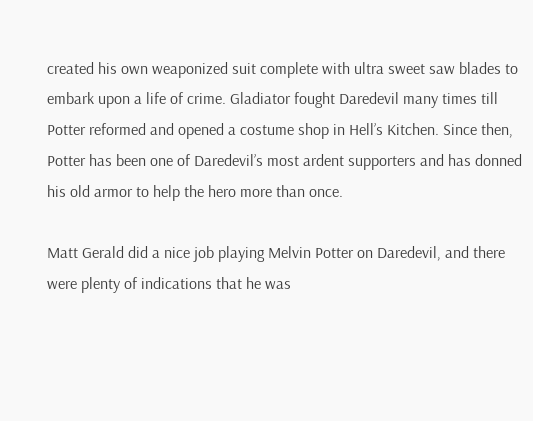created his own weaponized suit complete with ultra sweet saw blades to embark upon a life of crime. Gladiator fought Daredevil many times till Potter reformed and opened a costume shop in Hell’s Kitchen. Since then, Potter has been one of Daredevil’s most ardent supporters and has donned his old armor to help the hero more than once.

Matt Gerald did a nice job playing Melvin Potter on Daredevil, and there were plenty of indications that he was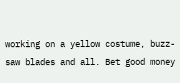working on a yellow costume, buzz-saw blades and all. Bet good money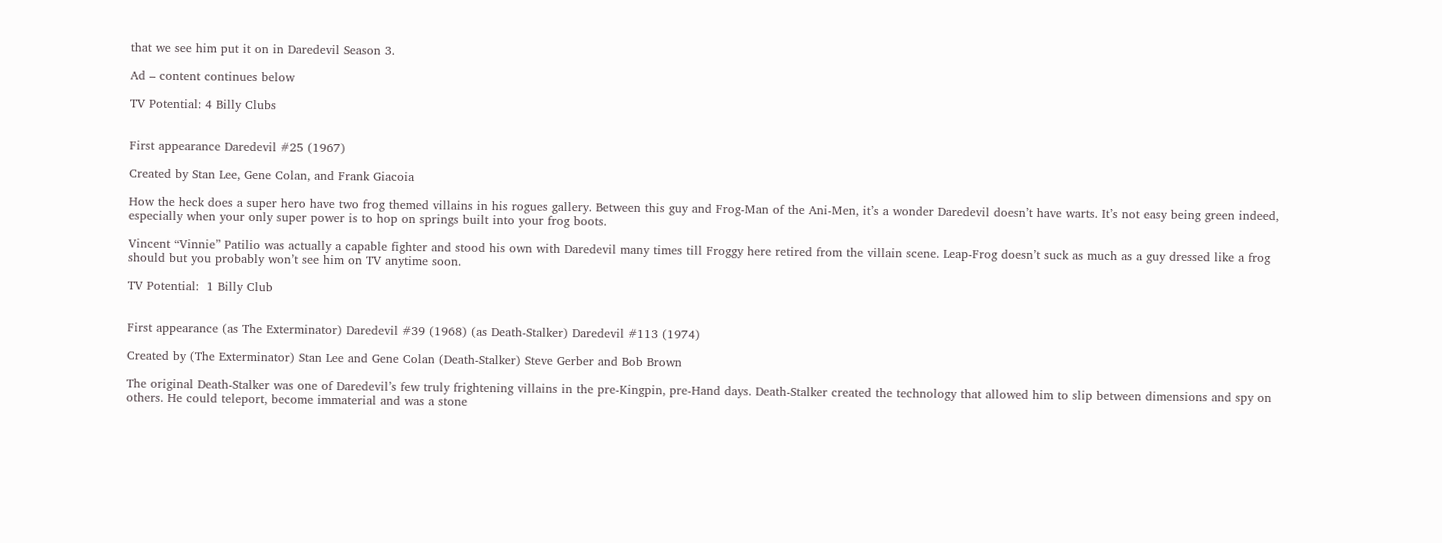that we see him put it on in Daredevil Season 3.

Ad – content continues below

TV Potential: 4 Billy Clubs


First appearance Daredevil #25 (1967)

Created by Stan Lee, Gene Colan, and Frank Giacoia

How the heck does a super hero have two frog themed villains in his rogues gallery. Between this guy and Frog-Man of the Ani-Men, it’s a wonder Daredevil doesn’t have warts. It’s not easy being green indeed, especially when your only super power is to hop on springs built into your frog boots.

Vincent “Vinnie” Patilio was actually a capable fighter and stood his own with Daredevil many times till Froggy here retired from the villain scene. Leap-Frog doesn’t suck as much as a guy dressed like a frog should but you probably won’t see him on TV anytime soon.

TV Potential:  1 Billy Club


First appearance (as The Exterminator) Daredevil #39 (1968) (as Death-Stalker) Daredevil #113 (1974)

Created by (The Exterminator) Stan Lee and Gene Colan (Death-Stalker) Steve Gerber and Bob Brown

The original Death-Stalker was one of Daredevil’s few truly frightening villains in the pre-Kingpin, pre-Hand days. Death-Stalker created the technology that allowed him to slip between dimensions and spy on others. He could teleport, become immaterial and was a stone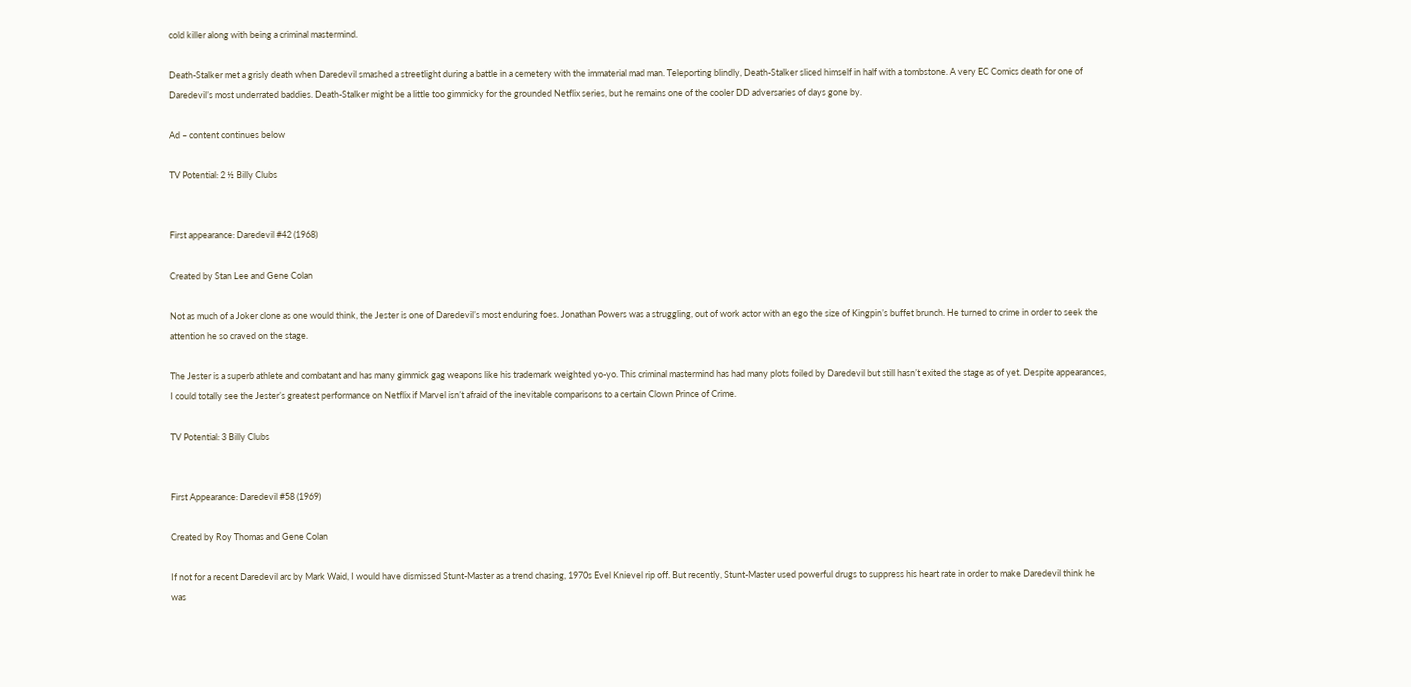cold killer along with being a criminal mastermind.

Death-Stalker met a grisly death when Daredevil smashed a streetlight during a battle in a cemetery with the immaterial mad man. Teleporting blindly, Death-Stalker sliced himself in half with a tombstone. A very EC Comics death for one of Daredevil’s most underrated baddies. Death-Stalker might be a little too gimmicky for the grounded Netflix series, but he remains one of the cooler DD adversaries of days gone by.

Ad – content continues below

TV Potential: 2 ½ Billy Clubs


First appearance: Daredevil #42 (1968)

Created by Stan Lee and Gene Colan

Not as much of a Joker clone as one would think, the Jester is one of Daredevil’s most enduring foes. Jonathan Powers was a struggling, out of work actor with an ego the size of Kingpin’s buffet brunch. He turned to crime in order to seek the attention he so craved on the stage.

The Jester is a superb athlete and combatant and has many gimmick gag weapons like his trademark weighted yo-yo. This criminal mastermind has had many plots foiled by Daredevil but still hasn’t exited the stage as of yet. Despite appearances, I could totally see the Jester’s greatest performance on Netflix if Marvel isn’t afraid of the inevitable comparisons to a certain Clown Prince of Crime.

TV Potential: 3 Billy Clubs


First Appearance: Daredevil #58 (1969)

Created by Roy Thomas and Gene Colan

If not for a recent Daredevil arc by Mark Waid, I would have dismissed Stunt-Master as a trend chasing, 1970s Evel Knievel rip off. But recently, Stunt-Master used powerful drugs to suppress his heart rate in order to make Daredevil think he was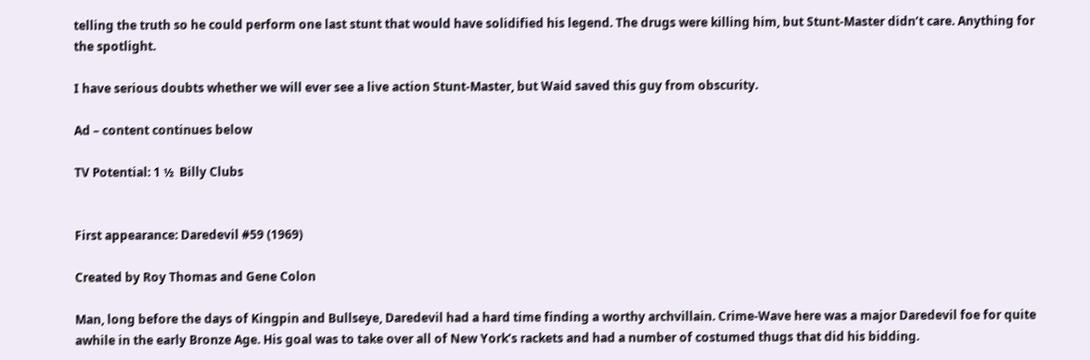telling the truth so he could perform one last stunt that would have solidified his legend. The drugs were killing him, but Stunt-Master didn’t care. Anything for the spotlight.

I have serious doubts whether we will ever see a live action Stunt-Master, but Waid saved this guy from obscurity.

Ad – content continues below

TV Potential: 1 ½  Billy Clubs


First appearance: Daredevil #59 (1969)

Created by Roy Thomas and Gene Colon

Man, long before the days of Kingpin and Bullseye, Daredevil had a hard time finding a worthy archvillain. Crime-Wave here was a major Daredevil foe for quite awhile in the early Bronze Age. His goal was to take over all of New York’s rackets and had a number of costumed thugs that did his bidding.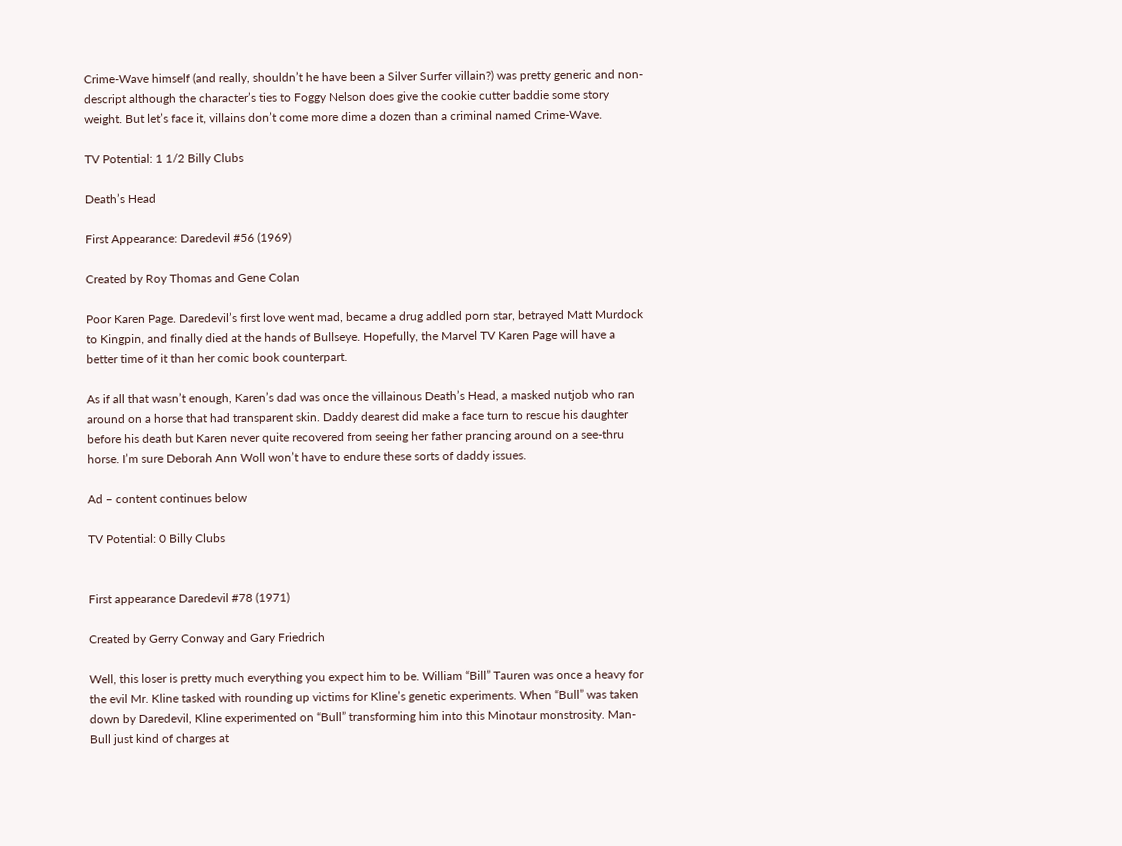Crime-Wave himself (and really, shouldn’t he have been a Silver Surfer villain?) was pretty generic and non-descript although the character’s ties to Foggy Nelson does give the cookie cutter baddie some story weight. But let’s face it, villains don’t come more dime a dozen than a criminal named Crime-Wave.

TV Potential: 1 1/2 Billy Clubs

Death’s Head

First Appearance: Daredevil #56 (1969)

Created by Roy Thomas and Gene Colan

Poor Karen Page. Daredevil’s first love went mad, became a drug addled porn star, betrayed Matt Murdock to Kingpin, and finally died at the hands of Bullseye. Hopefully, the Marvel TV Karen Page will have a better time of it than her comic book counterpart.

As if all that wasn’t enough, Karen’s dad was once the villainous Death’s Head, a masked nutjob who ran around on a horse that had transparent skin. Daddy dearest did make a face turn to rescue his daughter before his death but Karen never quite recovered from seeing her father prancing around on a see-thru horse. I’m sure Deborah Ann Woll won’t have to endure these sorts of daddy issues.

Ad – content continues below

TV Potential: 0 Billy Clubs


First appearance Daredevil #78 (1971)

Created by Gerry Conway and Gary Friedrich

Well, this loser is pretty much everything you expect him to be. William “Bill” Tauren was once a heavy for the evil Mr. Kline tasked with rounding up victims for Kline’s genetic experiments. When “Bull” was taken down by Daredevil, Kline experimented on “Bull” transforming him into this Minotaur monstrosity. Man-Bull just kind of charges at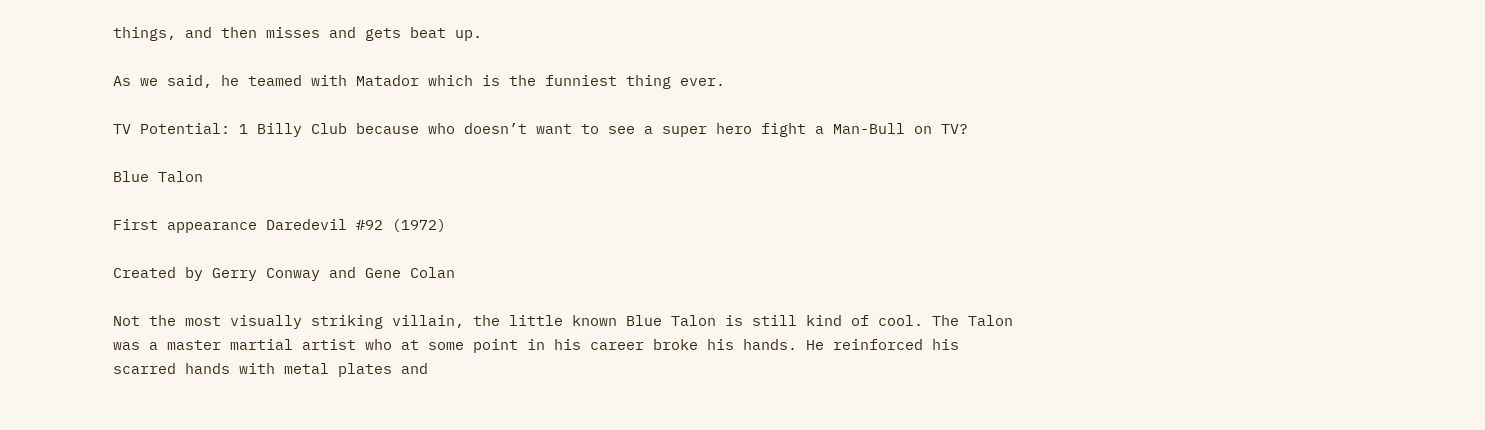things, and then misses and gets beat up.

As we said, he teamed with Matador which is the funniest thing ever.

TV Potential: 1 Billy Club because who doesn’t want to see a super hero fight a Man-Bull on TV?

Blue Talon

First appearance Daredevil #92 (1972)

Created by Gerry Conway and Gene Colan

Not the most visually striking villain, the little known Blue Talon is still kind of cool. The Talon was a master martial artist who at some point in his career broke his hands. He reinforced his scarred hands with metal plates and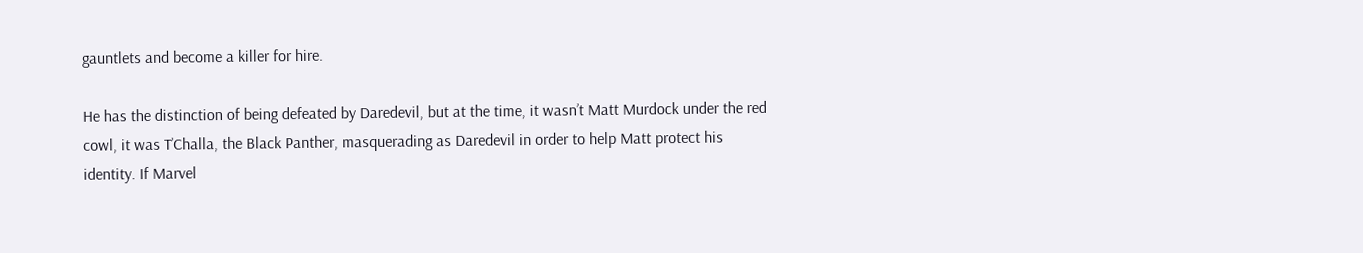gauntlets and become a killer for hire.

He has the distinction of being defeated by Daredevil, but at the time, it wasn’t Matt Murdock under the red cowl, it was T’Challa, the Black Panther, masquerading as Daredevil in order to help Matt protect his identity. If Marvel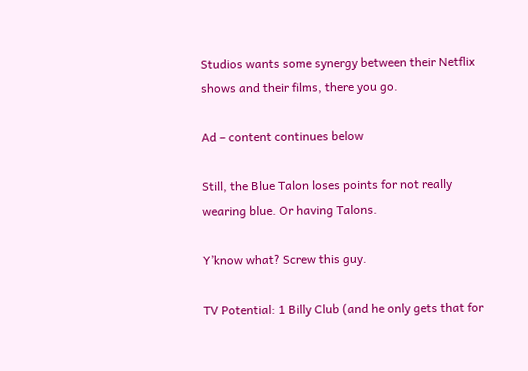Studios wants some synergy between their Netflix shows and their films, there you go.

Ad – content continues below

Still, the Blue Talon loses points for not really wearing blue. Or having Talons.

Y’know what? Screw this guy.

TV Potential: 1 Billy Club (and he only gets that for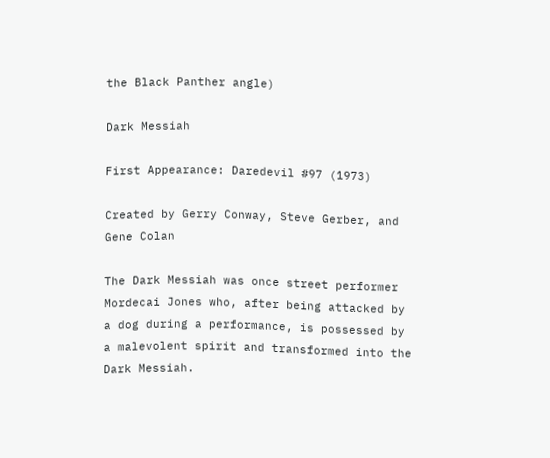the Black Panther angle)

Dark Messiah

First Appearance: Daredevil #97 (1973)

Created by Gerry Conway, Steve Gerber, and Gene Colan

The Dark Messiah was once street performer Mordecai Jones who, after being attacked by a dog during a performance, is possessed by a malevolent spirit and transformed into the Dark Messiah.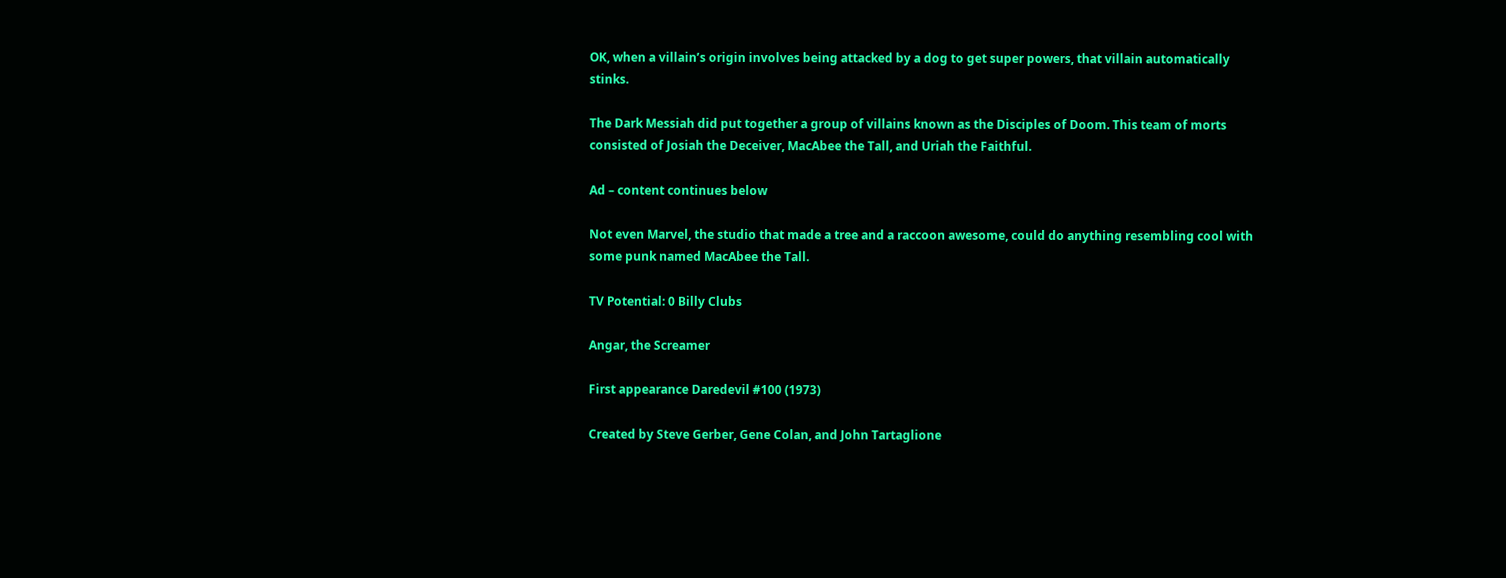OK, when a villain’s origin involves being attacked by a dog to get super powers, that villain automatically stinks.

The Dark Messiah did put together a group of villains known as the Disciples of Doom. This team of morts consisted of Josiah the Deceiver, MacAbee the Tall, and Uriah the Faithful.

Ad – content continues below

Not even Marvel, the studio that made a tree and a raccoon awesome, could do anything resembling cool with some punk named MacAbee the Tall.

TV Potential: 0 Billy Clubs

Angar, the Screamer

First appearance Daredevil #100 (1973)

Created by Steve Gerber, Gene Colan, and John Tartaglione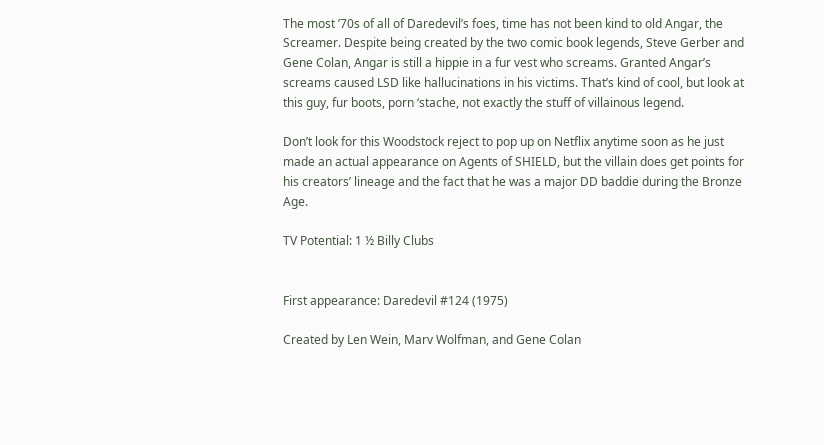The most ’70s of all of Daredevil’s foes, time has not been kind to old Angar, the Screamer. Despite being created by the two comic book legends, Steve Gerber and Gene Colan, Angar is still a hippie in a fur vest who screams. Granted Angar’s screams caused LSD like hallucinations in his victims. That’s kind of cool, but look at this guy, fur boots, porn ‘stache, not exactly the stuff of villainous legend.

Don’t look for this Woodstock reject to pop up on Netflix anytime soon as he just made an actual appearance on Agents of SHIELD, but the villain does get points for his creators’ lineage and the fact that he was a major DD baddie during the Bronze Age.

TV Potential: 1 ½ Billy Clubs


First appearance: Daredevil #124 (1975)

Created by Len Wein, Marv Wolfman, and Gene Colan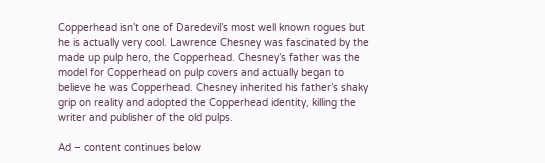Copperhead isn’t one of Daredevil’s most well known rogues but he is actually very cool. Lawrence Chesney was fascinated by the made up pulp hero, the Copperhead. Chesney’s father was the model for Copperhead on pulp covers and actually began to believe he was Copperhead. Chesney inherited his father’s shaky grip on reality and adopted the Copperhead identity, killing the writer and publisher of the old pulps.

Ad – content continues below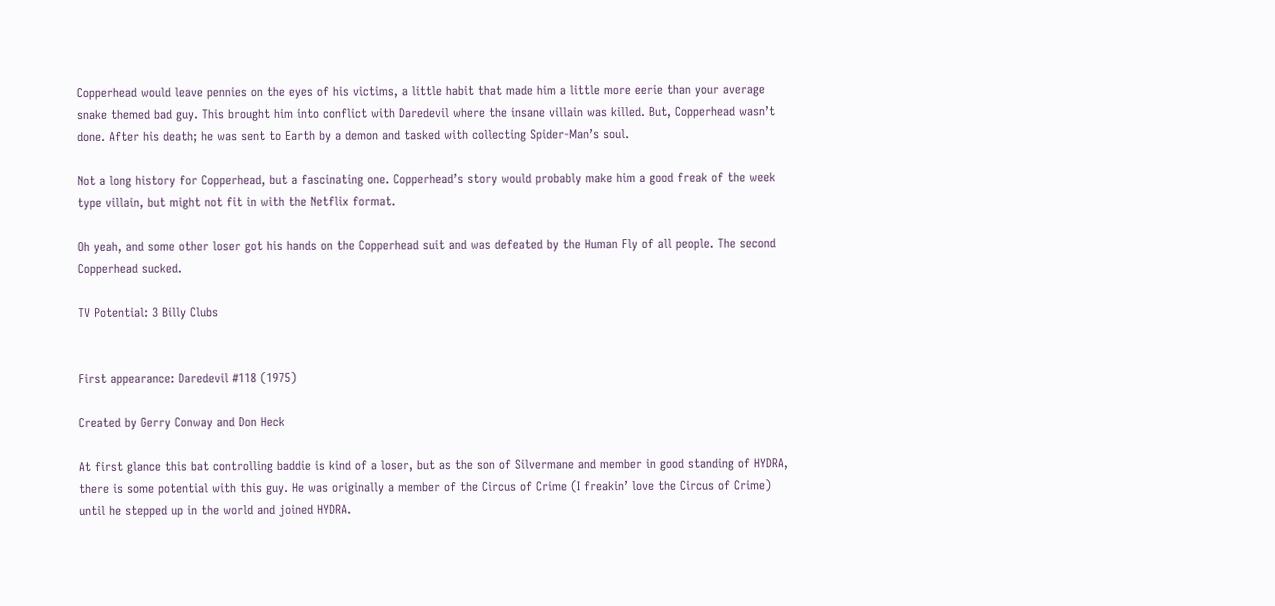Copperhead would leave pennies on the eyes of his victims, a little habit that made him a little more eerie than your average snake themed bad guy. This brought him into conflict with Daredevil where the insane villain was killed. But, Copperhead wasn’t done. After his death; he was sent to Earth by a demon and tasked with collecting Spider-Man’s soul.

Not a long history for Copperhead, but a fascinating one. Copperhead’s story would probably make him a good freak of the week type villain, but might not fit in with the Netflix format.

Oh yeah, and some other loser got his hands on the Copperhead suit and was defeated by the Human Fly of all people. The second Copperhead sucked.

TV Potential: 3 Billy Clubs


First appearance: Daredevil #118 (1975)

Created by Gerry Conway and Don Heck

At first glance this bat controlling baddie is kind of a loser, but as the son of Silvermane and member in good standing of HYDRA, there is some potential with this guy. He was originally a member of the Circus of Crime (I freakin’ love the Circus of Crime) until he stepped up in the world and joined HYDRA.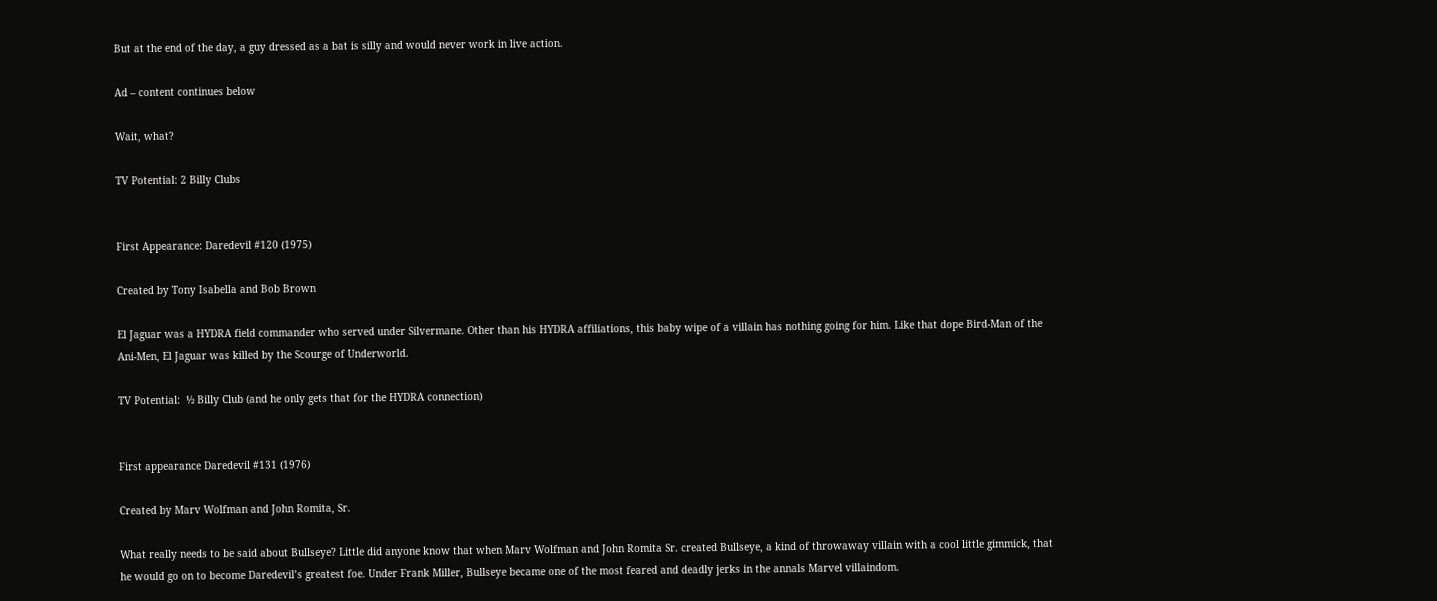But at the end of the day, a guy dressed as a bat is silly and would never work in live action.

Ad – content continues below

Wait, what?

TV Potential: 2 Billy Clubs


First Appearance: Daredevil #120 (1975)

Created by Tony Isabella and Bob Brown

El Jaguar was a HYDRA field commander who served under Silvermane. Other than his HYDRA affiliations, this baby wipe of a villain has nothing going for him. Like that dope Bird-Man of the Ani-Men, El Jaguar was killed by the Scourge of Underworld.

TV Potential:  ½ Billy Club (and he only gets that for the HYDRA connection)


First appearance Daredevil #131 (1976)

Created by Marv Wolfman and John Romita, Sr.

What really needs to be said about Bullseye? Little did anyone know that when Marv Wolfman and John Romita Sr. created Bullseye, a kind of throwaway villain with a cool little gimmick, that he would go on to become Daredevil’s greatest foe. Under Frank Miller, Bullseye became one of the most feared and deadly jerks in the annals Marvel villaindom.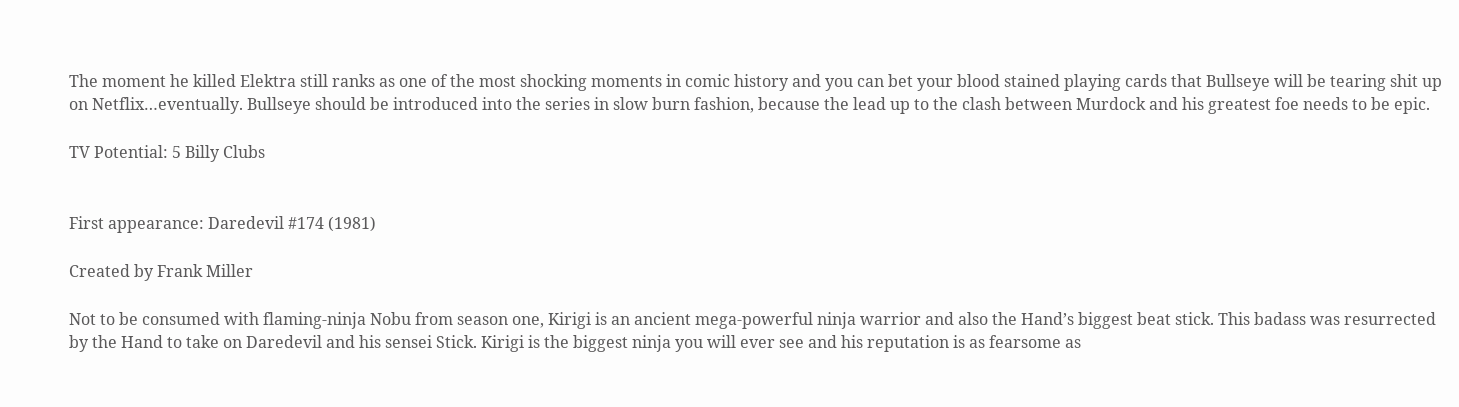The moment he killed Elektra still ranks as one of the most shocking moments in comic history and you can bet your blood stained playing cards that Bullseye will be tearing shit up on Netflix…eventually. Bullseye should be introduced into the series in slow burn fashion, because the lead up to the clash between Murdock and his greatest foe needs to be epic.

TV Potential: 5 Billy Clubs


First appearance: Daredevil #174 (1981)

Created by Frank Miller

Not to be consumed with flaming-ninja Nobu from season one, Kirigi is an ancient mega-powerful ninja warrior and also the Hand’s biggest beat stick. This badass was resurrected by the Hand to take on Daredevil and his sensei Stick. Kirigi is the biggest ninja you will ever see and his reputation is as fearsome as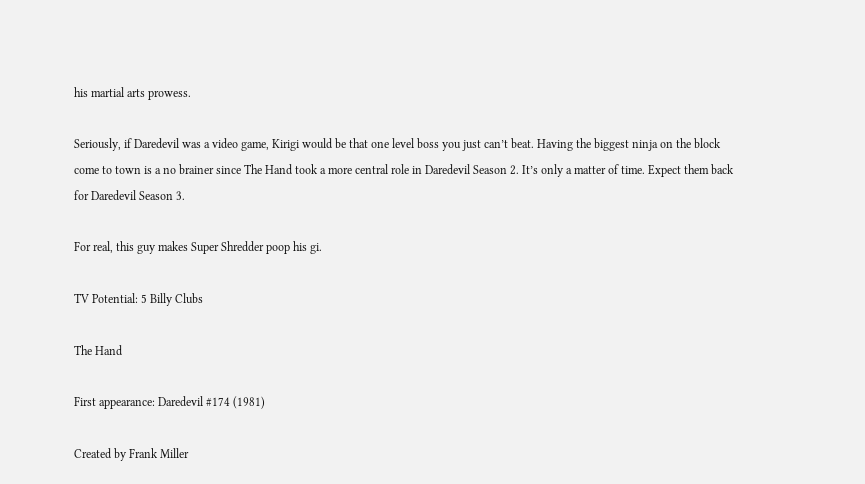his martial arts prowess.

Seriously, if Daredevil was a video game, Kirigi would be that one level boss you just can’t beat. Having the biggest ninja on the block come to town is a no brainer since The Hand took a more central role in Daredevil Season 2. It’s only a matter of time. Expect them back for Daredevil Season 3.

For real, this guy makes Super Shredder poop his gi.

TV Potential: 5 Billy Clubs

The Hand

First appearance: Daredevil #174 (1981)

Created by Frank Miller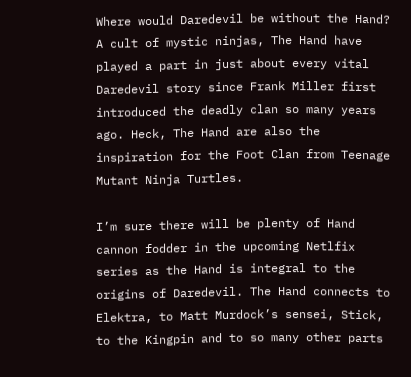Where would Daredevil be without the Hand? A cult of mystic ninjas, The Hand have played a part in just about every vital Daredevil story since Frank Miller first introduced the deadly clan so many years ago. Heck, The Hand are also the inspiration for the Foot Clan from Teenage Mutant Ninja Turtles.

I’m sure there will be plenty of Hand cannon fodder in the upcoming Netlfix series as the Hand is integral to the origins of Daredevil. The Hand connects to Elektra, to Matt Murdock’s sensei, Stick, to the Kingpin and to so many other parts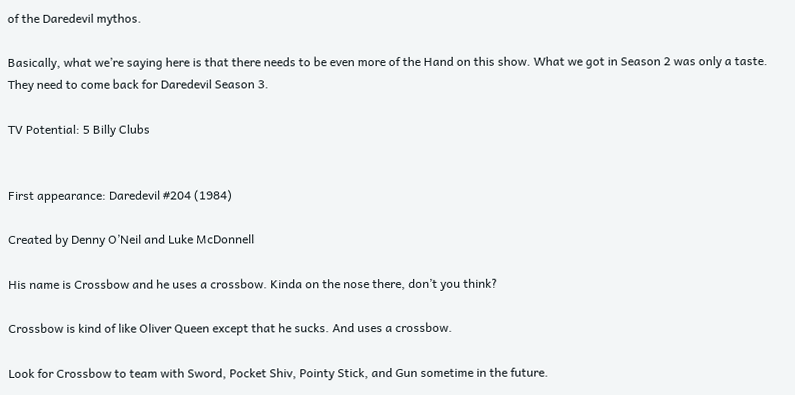of the Daredevil mythos.

Basically, what we’re saying here is that there needs to be even more of the Hand on this show. What we got in Season 2 was only a taste. They need to come back for Daredevil Season 3.

TV Potential: 5 Billy Clubs


First appearance: Daredevil #204 (1984)

Created by Denny O’Neil and Luke McDonnell

His name is Crossbow and he uses a crossbow. Kinda on the nose there, don’t you think?

Crossbow is kind of like Oliver Queen except that he sucks. And uses a crossbow.

Look for Crossbow to team with Sword, Pocket Shiv, Pointy Stick, and Gun sometime in the future.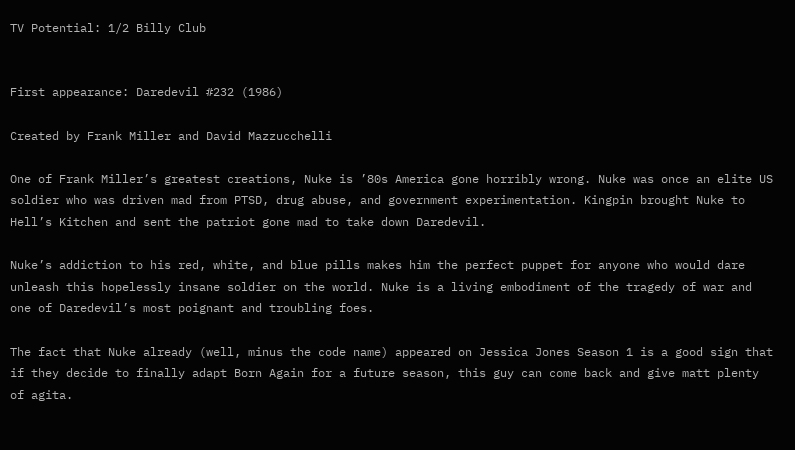TV Potential: 1/2 Billy Club


First appearance: Daredevil #232 (1986)

Created by Frank Miller and David Mazzucchelli

One of Frank Miller’s greatest creations, Nuke is ’80s America gone horribly wrong. Nuke was once an elite US soldier who was driven mad from PTSD, drug abuse, and government experimentation. Kingpin brought Nuke to Hell’s Kitchen and sent the patriot gone mad to take down Daredevil.

Nuke’s addiction to his red, white, and blue pills makes him the perfect puppet for anyone who would dare unleash this hopelessly insane soldier on the world. Nuke is a living embodiment of the tragedy of war and one of Daredevil’s most poignant and troubling foes.

The fact that Nuke already (well, minus the code name) appeared on Jessica Jones Season 1 is a good sign that if they decide to finally adapt Born Again for a future season, this guy can come back and give matt plenty of agita.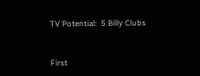TV Potential:  5 Billy Clubs


First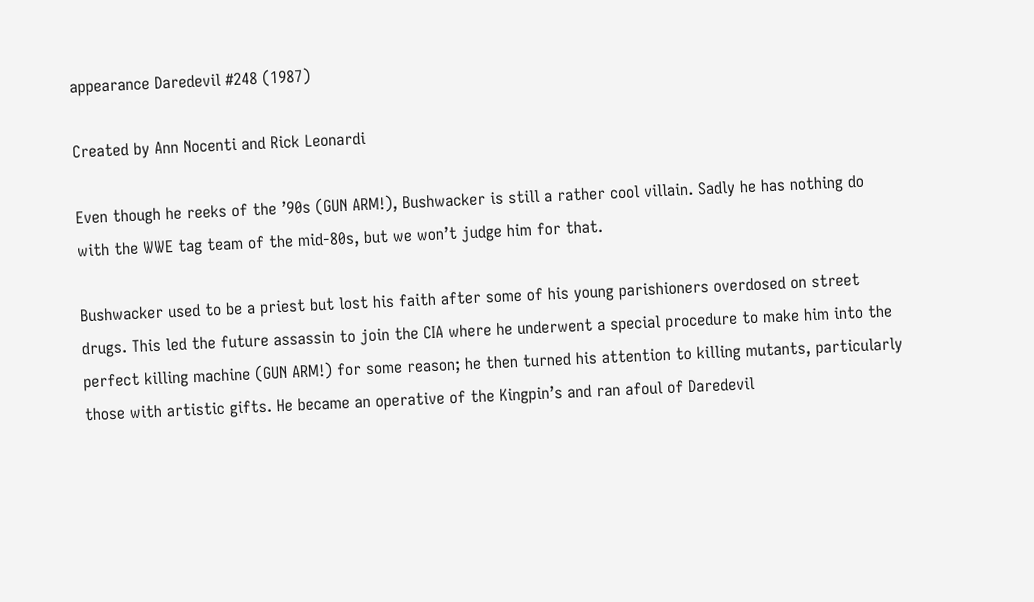appearance Daredevil #248 (1987)

Created by Ann Nocenti and Rick Leonardi

Even though he reeks of the ’90s (GUN ARM!), Bushwacker is still a rather cool villain. Sadly he has nothing do with the WWE tag team of the mid-80s, but we won’t judge him for that.

Bushwacker used to be a priest but lost his faith after some of his young parishioners overdosed on street drugs. This led the future assassin to join the CIA where he underwent a special procedure to make him into the perfect killing machine (GUN ARM!) for some reason; he then turned his attention to killing mutants, particularly those with artistic gifts. He became an operative of the Kingpin’s and ran afoul of Daredevil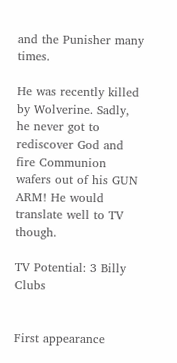and the Punisher many times.

He was recently killed by Wolverine. Sadly, he never got to rediscover God and fire Communion wafers out of his GUN ARM! He would translate well to TV though.

TV Potential: 3 Billy Clubs


First appearance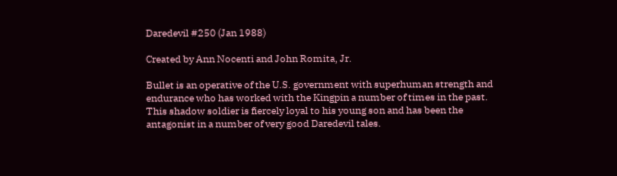Daredevil #250 (Jan 1988)

Created by Ann Nocenti and John Romita, Jr.

Bullet is an operative of the U.S. government with superhuman strength and endurance who has worked with the Kingpin a number of times in the past. This shadow soldier is fiercely loyal to his young son and has been the antagonist in a number of very good Daredevil tales.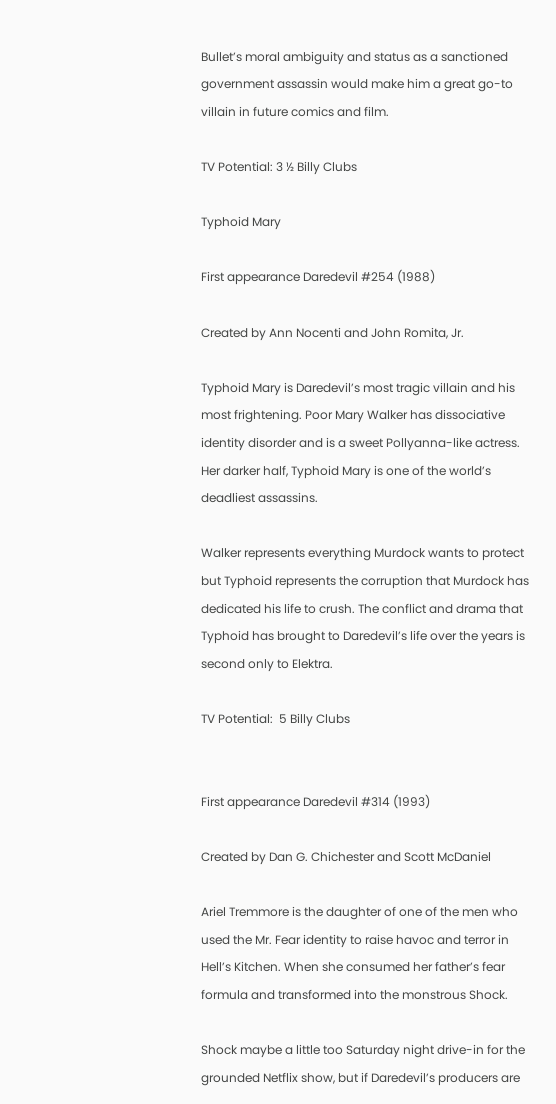Bullet’s moral ambiguity and status as a sanctioned government assassin would make him a great go-to villain in future comics and film.

TV Potential: 3 ½ Billy Clubs

Typhoid Mary

First appearance Daredevil #254 (1988)

Created by Ann Nocenti and John Romita, Jr.

Typhoid Mary is Daredevil’s most tragic villain and his most frightening. Poor Mary Walker has dissociative identity disorder and is a sweet Pollyanna-like actress. Her darker half, Typhoid Mary is one of the world’s deadliest assassins.

Walker represents everything Murdock wants to protect but Typhoid represents the corruption that Murdock has dedicated his life to crush. The conflict and drama that Typhoid has brought to Daredevil’s life over the years is second only to Elektra.

TV Potential:  5 Billy Clubs


First appearance Daredevil #314 (1993)

Created by Dan G. Chichester and Scott McDaniel

Ariel Tremmore is the daughter of one of the men who used the Mr. Fear identity to raise havoc and terror in Hell’s Kitchen. When she consumed her father’s fear formula and transformed into the monstrous Shock.

Shock maybe a little too Saturday night drive-in for the grounded Netflix show, but if Daredevil’s producers are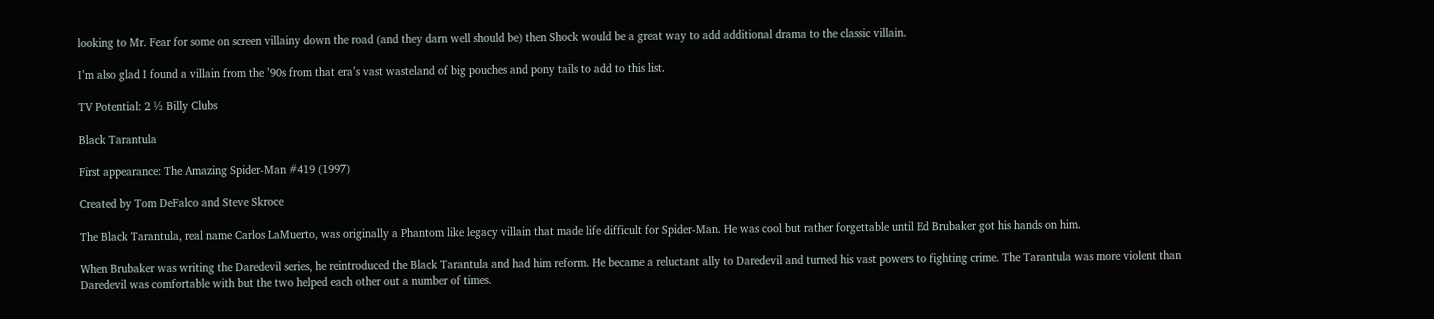looking to Mr. Fear for some on screen villainy down the road (and they darn well should be) then Shock would be a great way to add additional drama to the classic villain.

I’m also glad I found a villain from the ’90s from that era’s vast wasteland of big pouches and pony tails to add to this list.

TV Potential: 2 ½ Billy Clubs

Black Tarantula

First appearance: The Amazing Spider-Man #419 (1997)

Created by Tom DeFalco and Steve Skroce

The Black Tarantula, real name Carlos LaMuerto, was originally a Phantom like legacy villain that made life difficult for Spider-Man. He was cool but rather forgettable until Ed Brubaker got his hands on him.

When Brubaker was writing the Daredevil series, he reintroduced the Black Tarantula and had him reform. He became a reluctant ally to Daredevil and turned his vast powers to fighting crime. The Tarantula was more violent than Daredevil was comfortable with but the two helped each other out a number of times.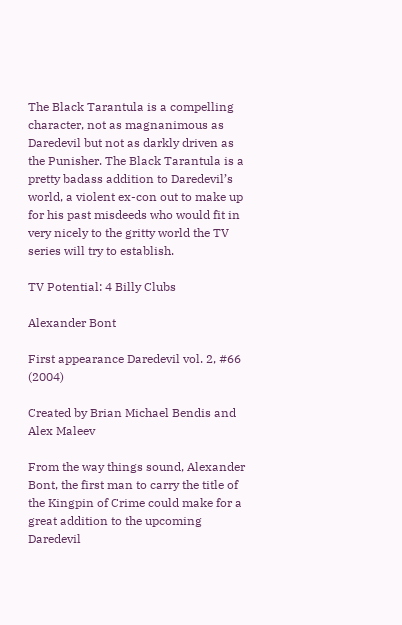The Black Tarantula is a compelling character, not as magnanimous as Daredevil but not as darkly driven as the Punisher. The Black Tarantula is a pretty badass addition to Daredevil’s world, a violent ex-con out to make up for his past misdeeds who would fit in very nicely to the gritty world the TV series will try to establish.

TV Potential: 4 Billy Clubs

Alexander Bont

First appearance Daredevil vol. 2, #66 (2004)

Created by Brian Michael Bendis and Alex Maleev

From the way things sound, Alexander Bont, the first man to carry the title of the Kingpin of Crime could make for a great addition to the upcoming Daredevil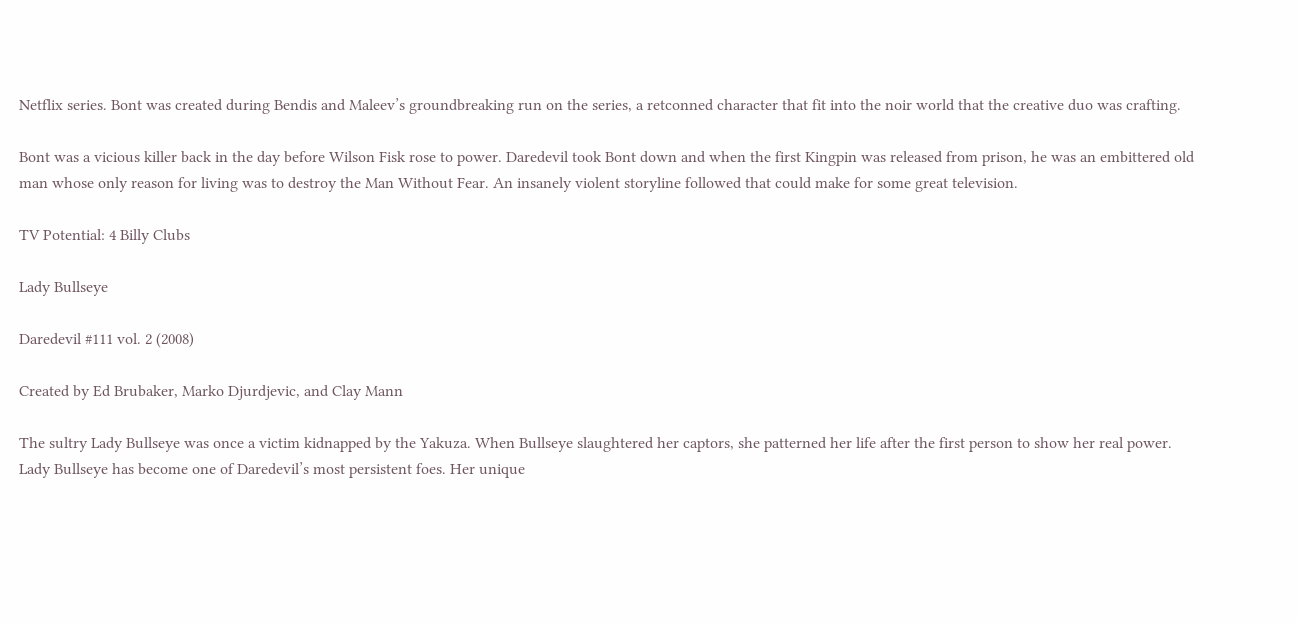Netflix series. Bont was created during Bendis and Maleev’s groundbreaking run on the series, a retconned character that fit into the noir world that the creative duo was crafting.

Bont was a vicious killer back in the day before Wilson Fisk rose to power. Daredevil took Bont down and when the first Kingpin was released from prison, he was an embittered old man whose only reason for living was to destroy the Man Without Fear. An insanely violent storyline followed that could make for some great television.

TV Potential: 4 Billy Clubs

Lady Bullseye

Daredevil #111 vol. 2 (2008)

Created by Ed Brubaker, Marko Djurdjevic, and Clay Mann

The sultry Lady Bullseye was once a victim kidnapped by the Yakuza. When Bullseye slaughtered her captors, she patterned her life after the first person to show her real power. Lady Bullseye has become one of Daredevil’s most persistent foes. Her unique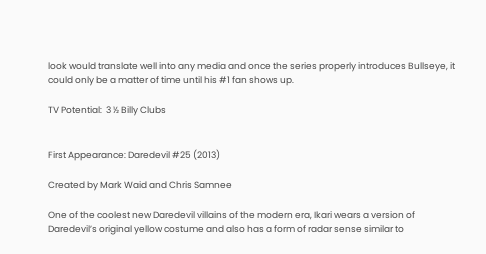look would translate well into any media and once the series properly introduces Bullseye, it could only be a matter of time until his #1 fan shows up.

TV Potential:  3 ½ Billy Clubs


First Appearance: Daredevil #25 (2013)

Created by Mark Waid and Chris Samnee

One of the coolest new Daredevil villains of the modern era, Ikari wears a version of Daredevil’s original yellow costume and also has a form of radar sense similar to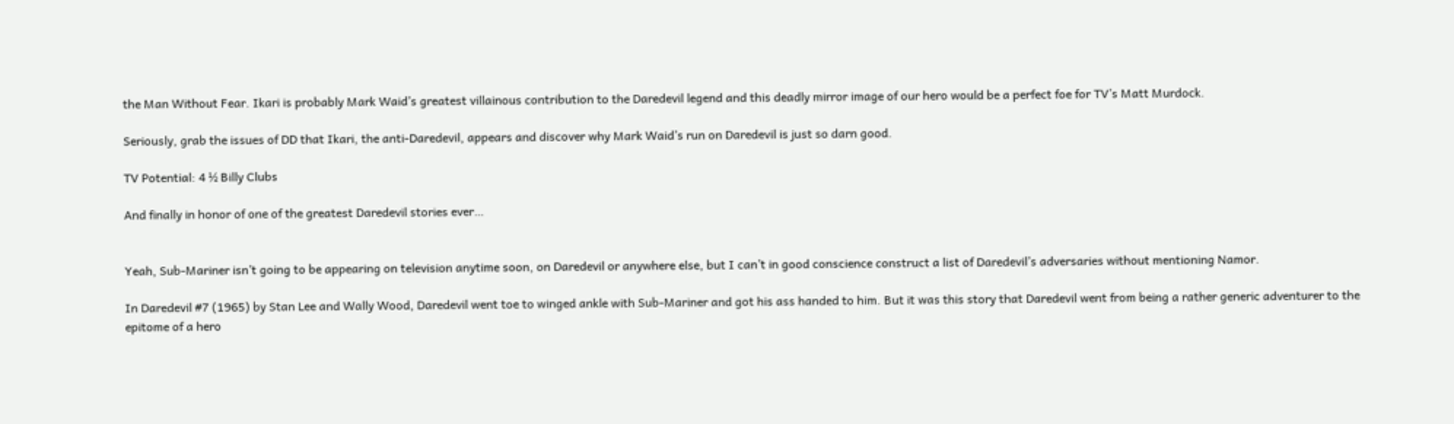the Man Without Fear. Ikari is probably Mark Waid’s greatest villainous contribution to the Daredevil legend and this deadly mirror image of our hero would be a perfect foe for TV’s Matt Murdock.

Seriously, grab the issues of DD that Ikari, the anti-Daredevil, appears and discover why Mark Waid’s run on Daredevil is just so darn good.

TV Potential: 4 ½ Billy Clubs

And finally in honor of one of the greatest Daredevil stories ever…


Yeah, Sub-Mariner isn’t going to be appearing on television anytime soon, on Daredevil or anywhere else, but I can’t in good conscience construct a list of Daredevil’s adversaries without mentioning Namor.

In Daredevil #7 (1965) by Stan Lee and Wally Wood, Daredevil went toe to winged ankle with Sub-Mariner and got his ass handed to him. But it was this story that Daredevil went from being a rather generic adventurer to the epitome of a hero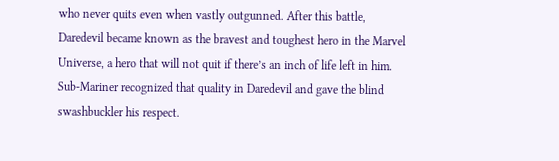who never quits even when vastly outgunned. After this battle, Daredevil became known as the bravest and toughest hero in the Marvel Universe, a hero that will not quit if there’s an inch of life left in him. Sub-Mariner recognized that quality in Daredevil and gave the blind swashbuckler his respect.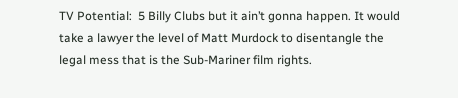TV Potential:  5 Billy Clubs but it ain’t gonna happen. It would take a lawyer the level of Matt Murdock to disentangle the legal mess that is the Sub-Mariner film rights.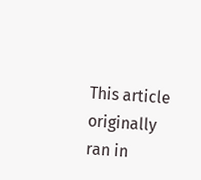This article originally ran in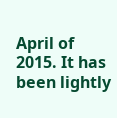April of 2015. It has been lightly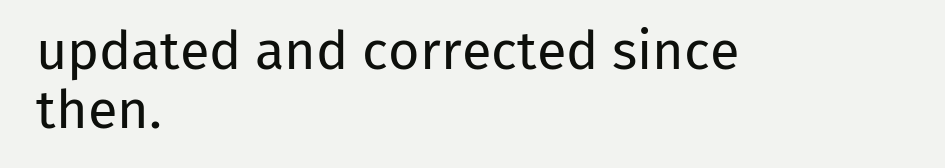updated and corrected since then.